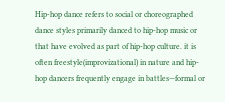Hip-hop dance refers to social or choreographed dance styles primarily danced to hip-hop music or that have evolved as part of hip-hop culture. it is often freestyle(improvizational) in nature and hip-hop dancers frequently engage in battles—formal or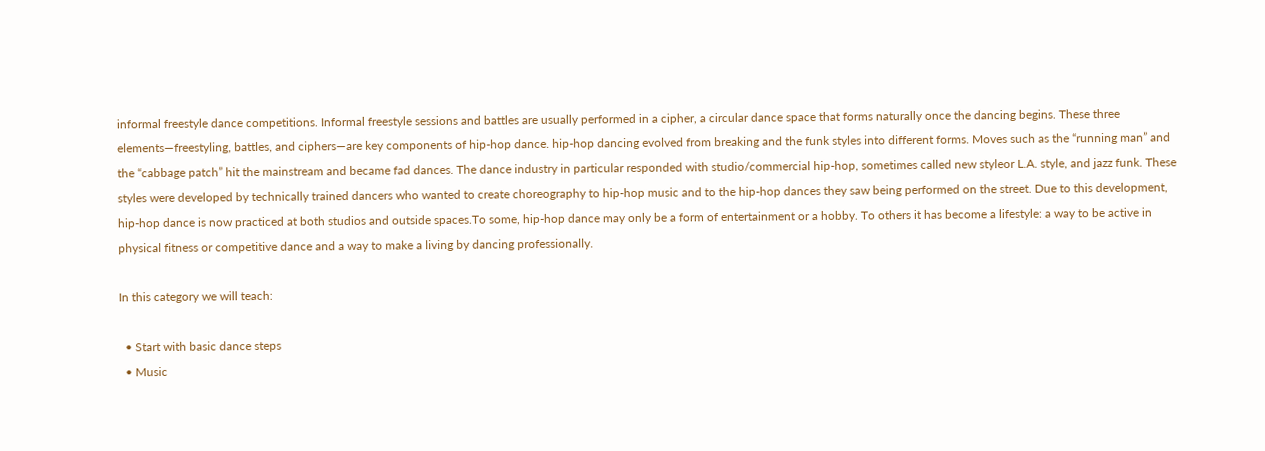informal freestyle dance competitions. Informal freestyle sessions and battles are usually performed in a cipher, a circular dance space that forms naturally once the dancing begins. These three elements—freestyling, battles, and ciphers—are key components of hip-hop dance. hip-hop dancing evolved from breaking and the funk styles into different forms. Moves such as the “running man” and the “cabbage patch” hit the mainstream and became fad dances. The dance industry in particular responded with studio/commercial hip-hop, sometimes called new styleor L.A. style, and jazz funk. These styles were developed by technically trained dancers who wanted to create choreography to hip-hop music and to the hip-hop dances they saw being performed on the street. Due to this development, hip-hop dance is now practiced at both studios and outside spaces.To some, hip-hop dance may only be a form of entertainment or a hobby. To others it has become a lifestyle: a way to be active in physical fitness or competitive dance and a way to make a living by dancing professionally.

In this category we will teach:

  • Start with basic dance steps
  • Music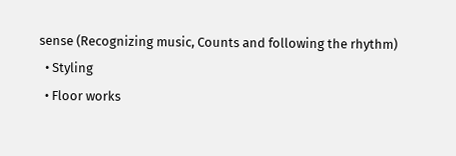sense (Recognizing music, Counts and following the rhythm)
  • Styling
  • Floor works